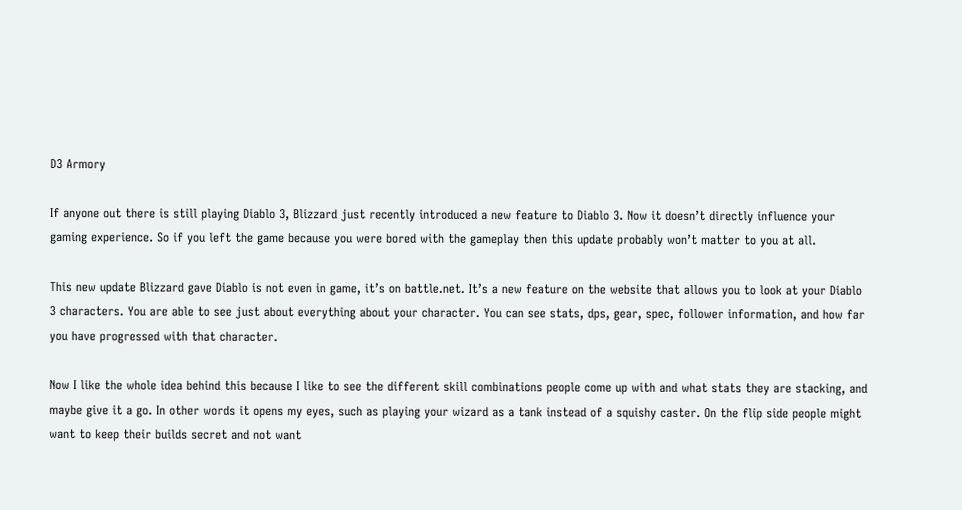D3 Armory

If anyone out there is still playing Diablo 3, Blizzard just recently introduced a new feature to Diablo 3. Now it doesn’t directly influence your gaming experience. So if you left the game because you were bored with the gameplay then this update probably won’t matter to you at all.

This new update Blizzard gave Diablo is not even in game, it’s on battle.net. It’s a new feature on the website that allows you to look at your Diablo 3 characters. You are able to see just about everything about your character. You can see stats, dps, gear, spec, follower information, and how far you have progressed with that character.

Now I like the whole idea behind this because I like to see the different skill combinations people come up with and what stats they are stacking, and maybe give it a go. In other words it opens my eyes, such as playing your wizard as a tank instead of a squishy caster. On the flip side people might want to keep their builds secret and not want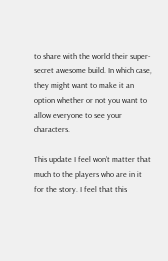to share with the world their super-secret awesome build. In which case, they might want to make it an option whether or not you want to allow everyone to see your characters.

This update I feel won’t matter that much to the players who are in it for the story. I feel that this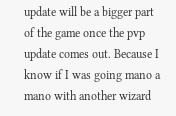update will be a bigger part of the game once the pvp update comes out. Because I know if I was going mano a mano with another wizard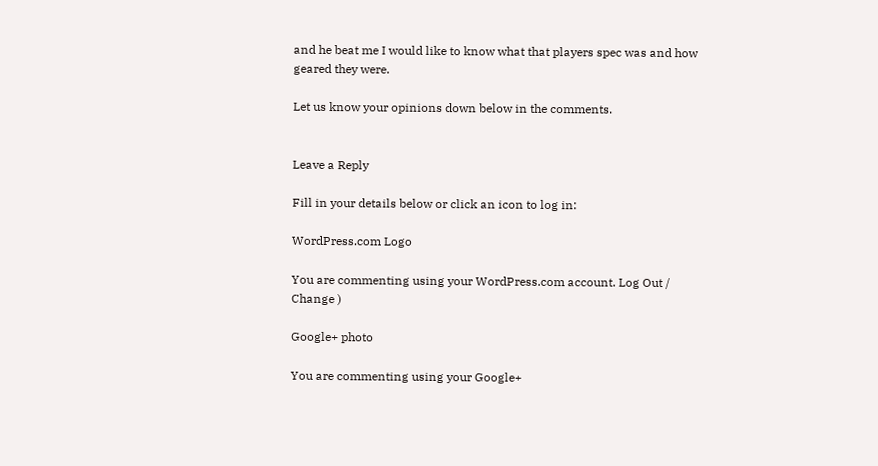and he beat me I would like to know what that players spec was and how geared they were.

Let us know your opinions down below in the comments.


Leave a Reply

Fill in your details below or click an icon to log in:

WordPress.com Logo

You are commenting using your WordPress.com account. Log Out /  Change )

Google+ photo

You are commenting using your Google+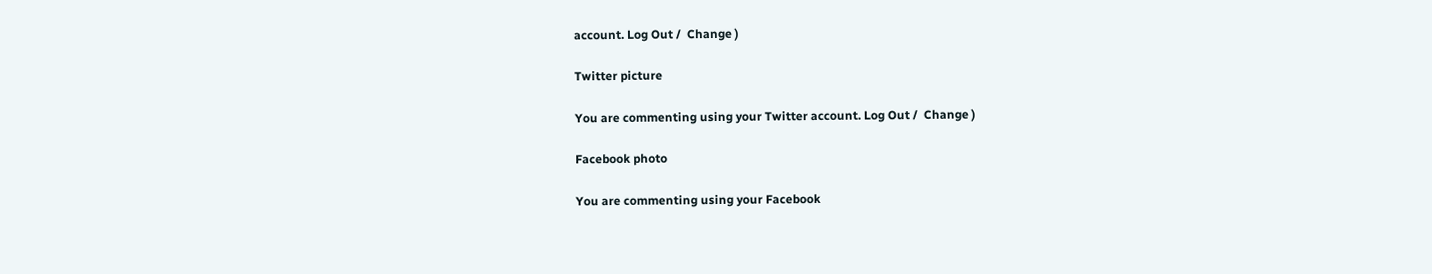account. Log Out /  Change )

Twitter picture

You are commenting using your Twitter account. Log Out /  Change )

Facebook photo

You are commenting using your Facebook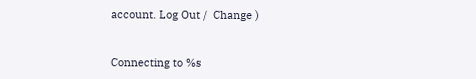account. Log Out /  Change )


Connecting to %s